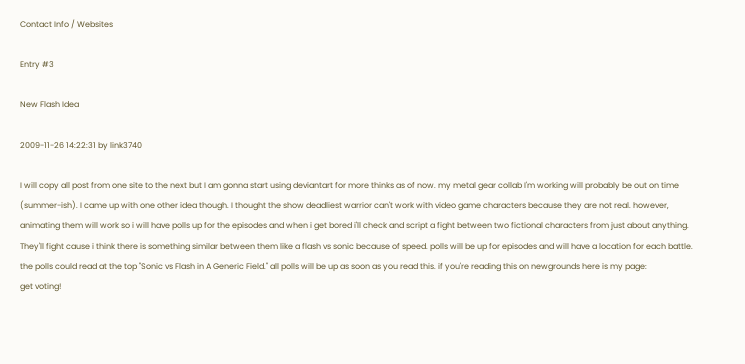Contact Info / Websites

Entry #3

New Flash Idea

2009-11-26 14:22:31 by link3740

I will copy all post from one site to the next but I am gonna start using deviantart for more thinks as of now. my metal gear collab I'm working will probably be out on time (summer-ish). I came up with one other idea though. I thought the show deadliest warrior can't work with video game characters because they are not real. however, animating them will work so i will have polls up for the episodes and when i get bored i'll check and script a fight between two fictional characters from just about anything. They'll fight cause i think there is something similar between them like a flash vs sonic because of speed. polls will be up for episodes and will have a location for each battle. the polls could read at the top "Sonic vs Flash in A Generic Field." all polls will be up as soon as you read this. if you're reading this on newgrounds here is my page:
get voting!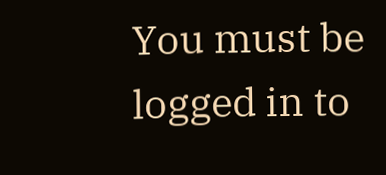You must be logged in to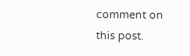comment on this post.